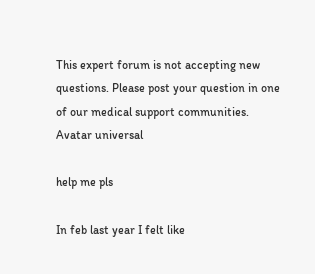This expert forum is not accepting new questions. Please post your question in one of our medical support communities.
Avatar universal

help me pls

In feb last year I felt like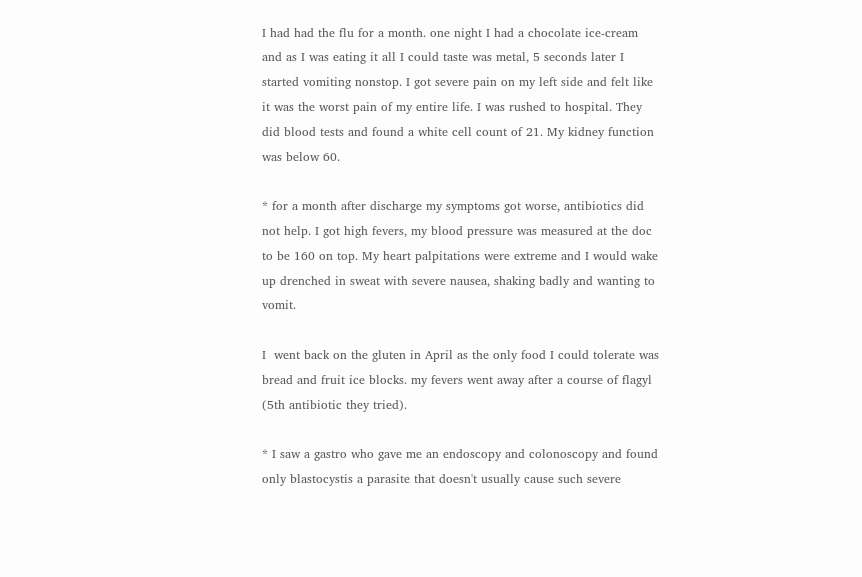I had had the flu for a month. one night I had a chocolate ice-cream and as I was eating it all I could taste was metal, 5 seconds later I started vomiting nonstop. I got severe pain on my left side and felt like it was the worst pain of my entire life. I was rushed to hospital. They did blood tests and found a white cell count of 21. My kidney function was below 60.

* for a month after discharge my symptoms got worse, antibiotics did not help. I got high fevers, my blood pressure was measured at the doc to be 160 on top. My heart palpitations were extreme and I would wake up drenched in sweat with severe nausea, shaking badly and wanting to vomit.

I  went back on the gluten in April as the only food I could tolerate was bread and fruit ice blocks. my fevers went away after a course of flagyl (5th antibiotic they tried).

* I saw a gastro who gave me an endoscopy and colonoscopy and found only blastocystis a parasite that doesn't usually cause such severe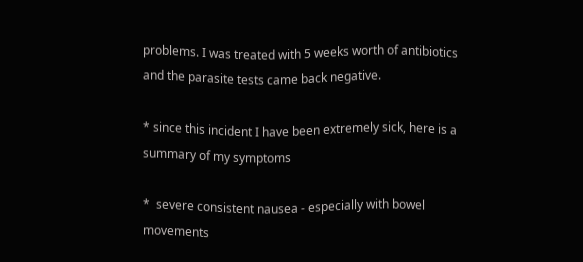problems. I was treated with 5 weeks worth of antibiotics and the parasite tests came back negative.

* since this incident I have been extremely sick, here is a summary of my symptoms

*  severe consistent nausea - especially with bowel movements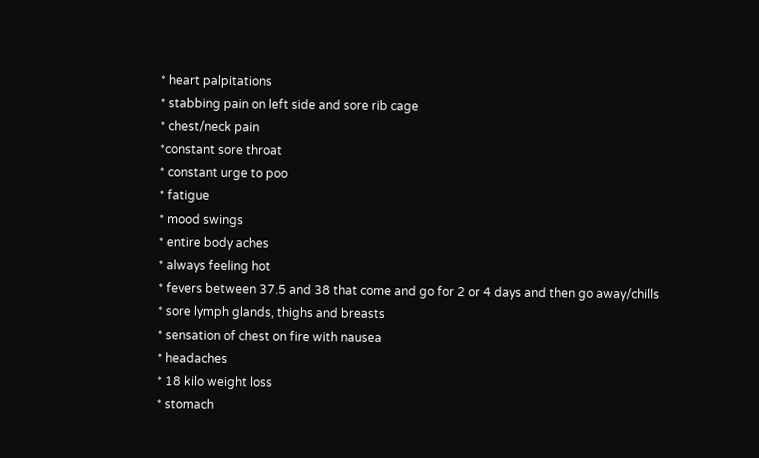* heart palpitations
* stabbing pain on left side and sore rib cage
* chest/neck pain
*constant sore throat
* constant urge to poo
* fatigue
* mood swings
* entire body aches
* always feeling hot
* fevers between 37.5 and 38 that come and go for 2 or 4 days and then go away/chills
* sore lymph glands, thighs and breasts
* sensation of chest on fire with nausea
* headaches
* 18 kilo weight loss
* stomach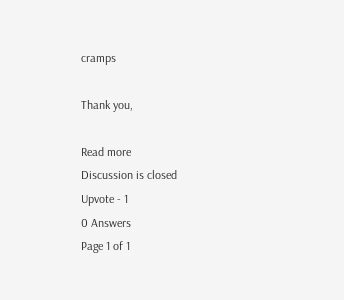cramps

Thank you,

Read more
Discussion is closed
Upvote - 1
0 Answers
Page 1 of 1